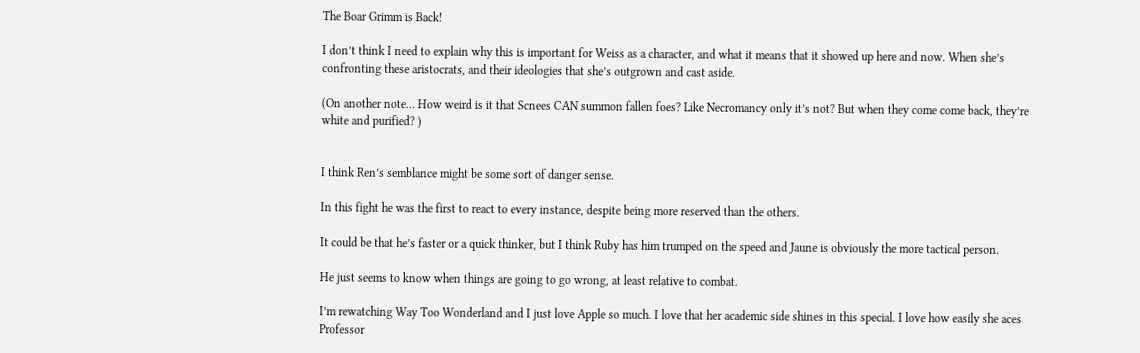The Boar Grimm is Back!

I don’t think I need to explain why this is important for Weiss as a character, and what it means that it showed up here and now. When she’s confronting these aristocrats, and their ideologies that she’s outgrown and cast aside.

(On another note… How weird is it that Scnees CAN summon fallen foes? Like Necromancy only it’s not? But when they come come back, they’re white and purified? )


I think Ren’s semblance might be some sort of danger sense.

In this fight he was the first to react to every instance, despite being more reserved than the others.

It could be that he’s faster or a quick thinker, but I think Ruby has him trumped on the speed and Jaune is obviously the more tactical person.

He just seems to know when things are going to go wrong, at least relative to combat.

I’m rewatching Way Too Wonderland and I just love Apple so much. I love that her academic side shines in this special. I love how easily she aces Professor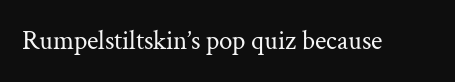Rumpelstiltskin’s pop quiz because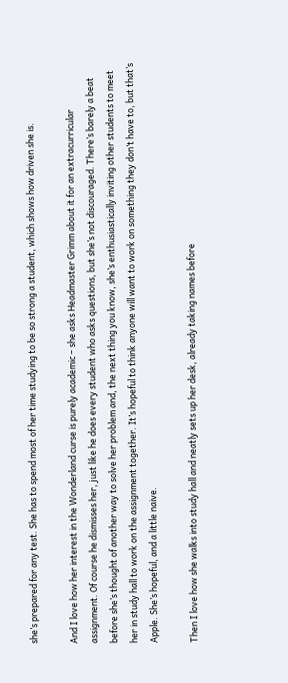she’s prepared for any test. She has to spend most of her time studying to be so strong a student, which shows how driven she is.

And I love how her interest in the Wonderland curse is purely academic – she asks Headmaster Grimm about it for an extracurricular assignment. Of course he dismisses her, just like he does every student who asks questions, but she’s not discouraged. There’s barely a beat before she’s thought of another way to solve her problem and, the next thing you know, she’s enthusiastically inviting other students to meet her in study hall to work on the assignment together. It’s hopeful to think anyone will want to work on something they don’t have to, but that’s Apple. She’s hopeful, and a little naive.

Then I love how she walks into study hall and neatly sets up her desk, already taking names before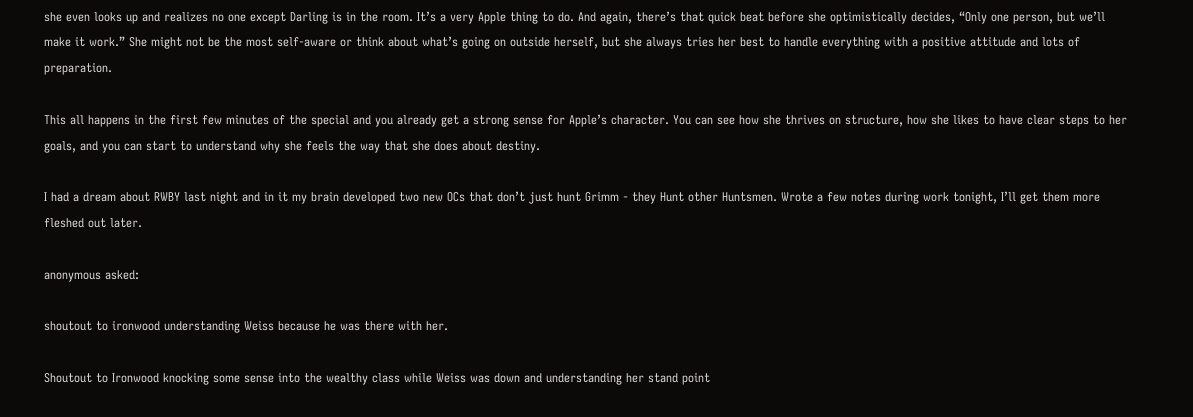she even looks up and realizes no one except Darling is in the room. It’s a very Apple thing to do. And again, there’s that quick beat before she optimistically decides, “Only one person, but we’ll make it work.” She might not be the most self-aware or think about what’s going on outside herself, but she always tries her best to handle everything with a positive attitude and lots of preparation.

This all happens in the first few minutes of the special and you already get a strong sense for Apple’s character. You can see how she thrives on structure, how she likes to have clear steps to her goals, and you can start to understand why she feels the way that she does about destiny.

I had a dream about RWBY last night and in it my brain developed two new OCs that don’t just hunt Grimm - they Hunt other Huntsmen. Wrote a few notes during work tonight, I’ll get them more fleshed out later.

anonymous asked:

shoutout to ironwood understanding Weiss because he was there with her.

Shoutout to Ironwood knocking some sense into the wealthy class while Weiss was down and understanding her stand point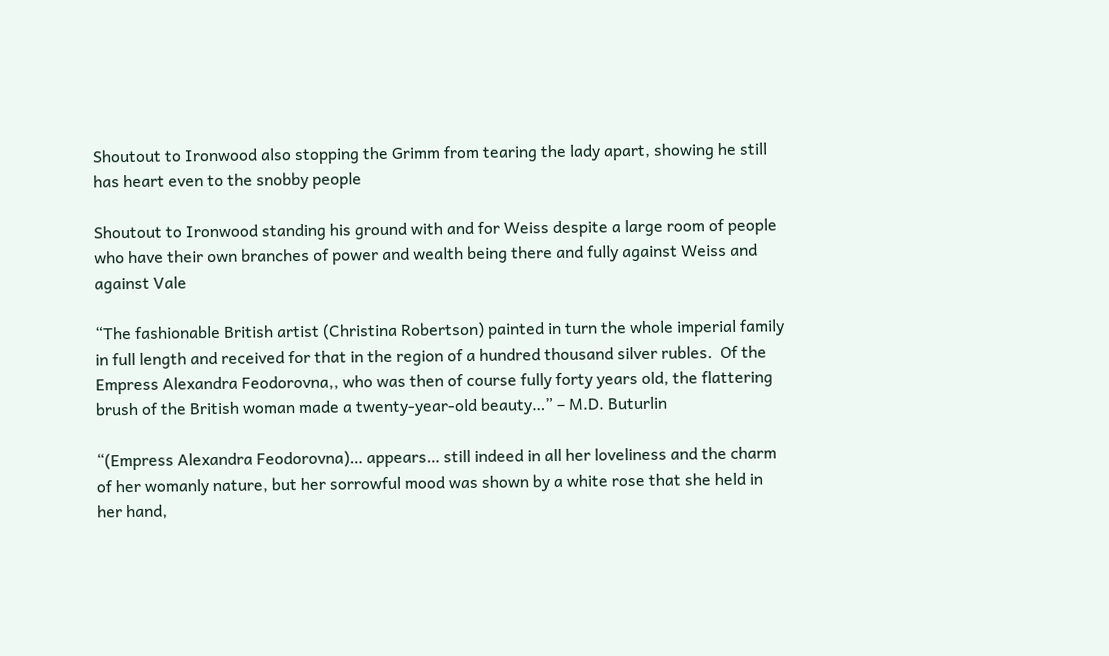Shoutout to Ironwood also stopping the Grimm from tearing the lady apart, showing he still has heart even to the snobby people

Shoutout to Ironwood standing his ground with and for Weiss despite a large room of people who have their own branches of power and wealth being there and fully against Weiss and against Vale

“The fashionable British artist (Christina Robertson) painted in turn the whole imperial family in full length and received for that in the region of a hundred thousand silver rubles.  Of the Empress Alexandra Feodorovna,, who was then of course fully forty years old, the flattering brush of the British woman made a twenty-year-old beauty…” – M.D. Buturlin

“(Empress Alexandra Feodorovna)… appears… still indeed in all her loveliness and the charm of her womanly nature, but her sorrowful mood was shown by a white rose that she held in her hand,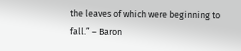the leaves of which were beginning to fall.” – Baron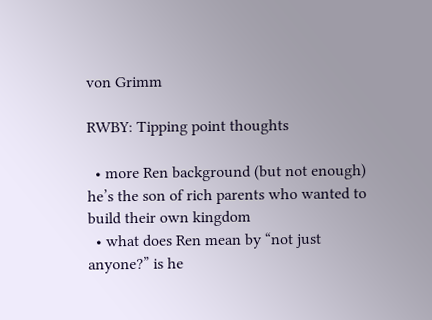von Grimm

RWBY: Tipping point thoughts

  • more Ren background (but not enough) he’s the son of rich parents who wanted to build their own kingdom
  • what does Ren mean by “not just anyone?” is he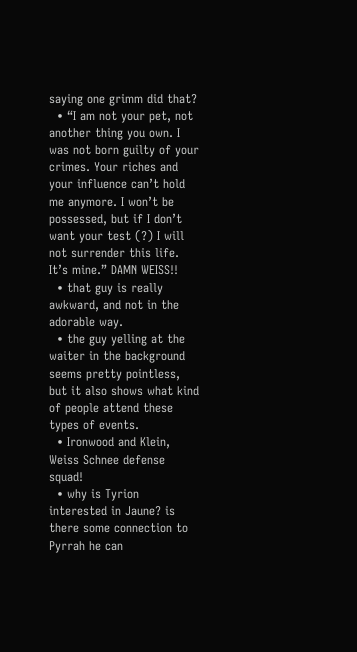saying one grimm did that?
  • “I am not your pet, not another thing you own. I was not born guilty of your crimes. Your riches and your influence can’t hold me anymore. I won’t be possessed, but if I don’t want your test (?) I will not surrender this life. It’s mine.” DAMN WEISS!!
  • that guy is really awkward, and not in the adorable way.
  • the guy yelling at the waiter in the background seems pretty pointless, but it also shows what kind of people attend these types of events.
  • Ironwood and Klein, Weiss Schnee defense squad!
  • why is Tyrion interested in Jaune? is there some connection to Pyrrah he can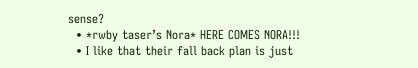sense?
  • *rwby taser’s Nora* HERE COMES NORA!!!
  • I like that their fall back plan is just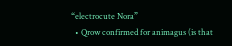“electrocute Nora”
  • Qrow confirmed for animagus (is that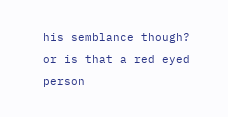his semblance though? or is that a red eyed person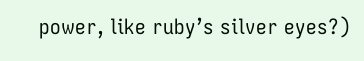power, like ruby’s silver eyes?)